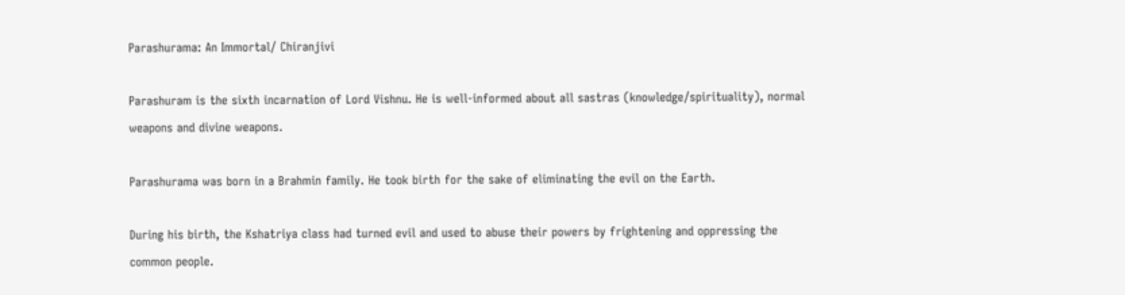Parashurama: An Immortal/ Chiranjivi

Parashuram is the sixth incarnation of Lord Vishnu. He is well-informed about all sastras (knowledge/spirituality), normal weapons and divine weapons.

Parashurama was born in a Brahmin family. He took birth for the sake of eliminating the evil on the Earth.

During his birth, the Kshatriya class had turned evil and used to abuse their powers by frightening and oppressing the common people.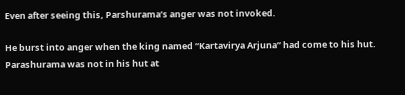Even after seeing this, Parshurama’s anger was not invoked.

He burst into anger when the king named “Kartavirya Arjuna” had come to his hut. Parashurama was not in his hut at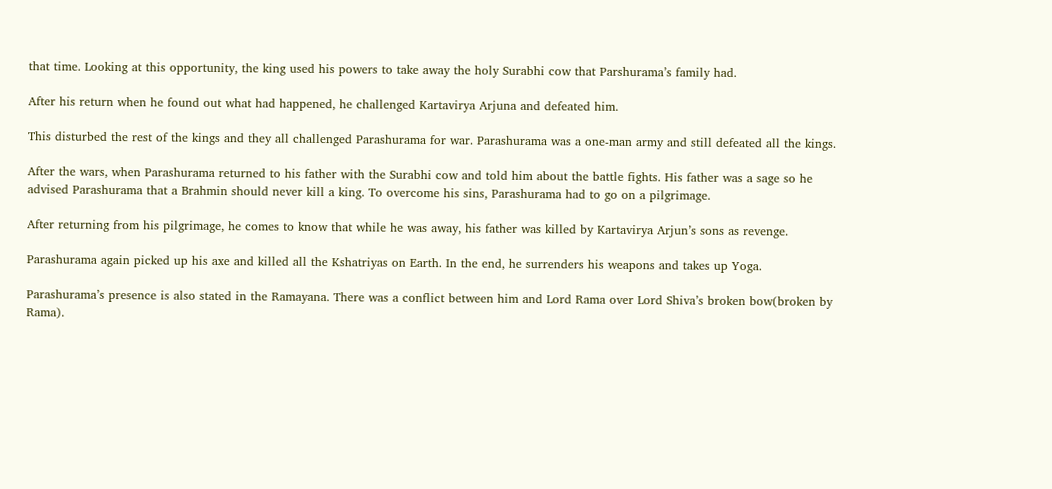that time. Looking at this opportunity, the king used his powers to take away the holy Surabhi cow that Parshurama’s family had.

After his return when he found out what had happened, he challenged Kartavirya Arjuna and defeated him.

This disturbed the rest of the kings and they all challenged Parashurama for war. Parashurama was a one-man army and still defeated all the kings.

After the wars, when Parashurama returned to his father with the Surabhi cow and told him about the battle fights. His father was a sage so he advised Parashurama that a Brahmin should never kill a king. To overcome his sins, Parashurama had to go on a pilgrimage.

After returning from his pilgrimage, he comes to know that while he was away, his father was killed by Kartavirya Arjun’s sons as revenge.

Parashurama again picked up his axe and killed all the Kshatriyas on Earth. In the end, he surrenders his weapons and takes up Yoga.

Parashurama’s presence is also stated in the Ramayana. There was a conflict between him and Lord Rama over Lord Shiva’s broken bow(broken by Rama).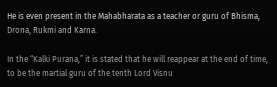He is even present in the Mahabharata as a teacher or guru of Bhisma, Drona, Rukmi and Karna.

In the “Kalki Purana,” it is stated that he will reappear at the end of time, to be the martial guru of the tenth Lord Visnu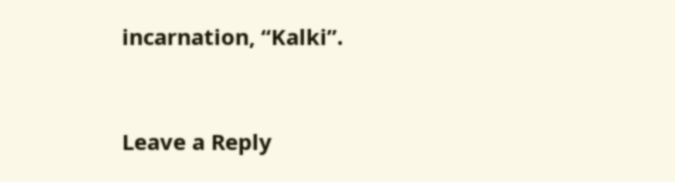incarnation, “Kalki”.


Leave a Reply